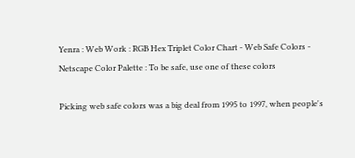Yenra : Web Work : RGB Hex Triplet Color Chart - Web Safe Colors - Netscape Color Palette : To be safe, use one of these colors

Picking web safe colors was a big deal from 1995 to 1997, when people's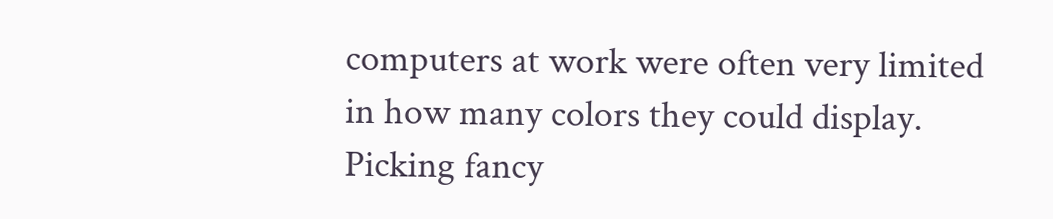computers at work were often very limited in how many colors they could display. Picking fancy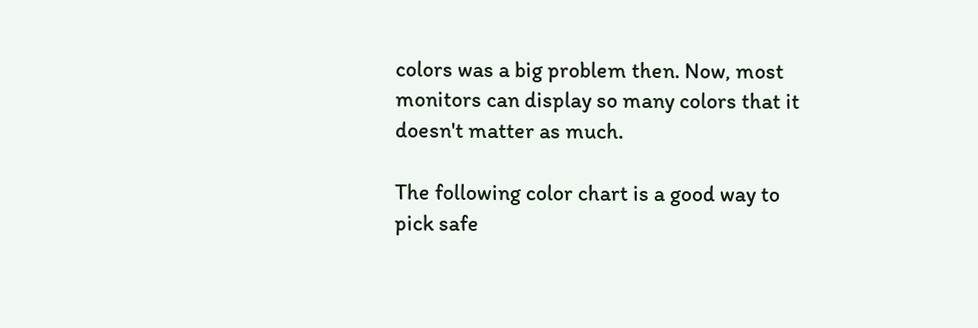colors was a big problem then. Now, most monitors can display so many colors that it doesn't matter as much.

The following color chart is a good way to pick safe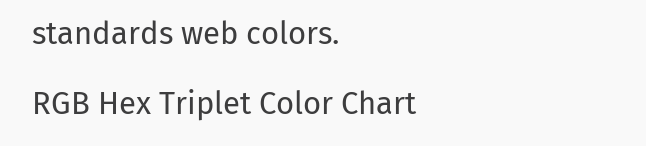standards web colors.

RGB Hex Triplet Color Chart